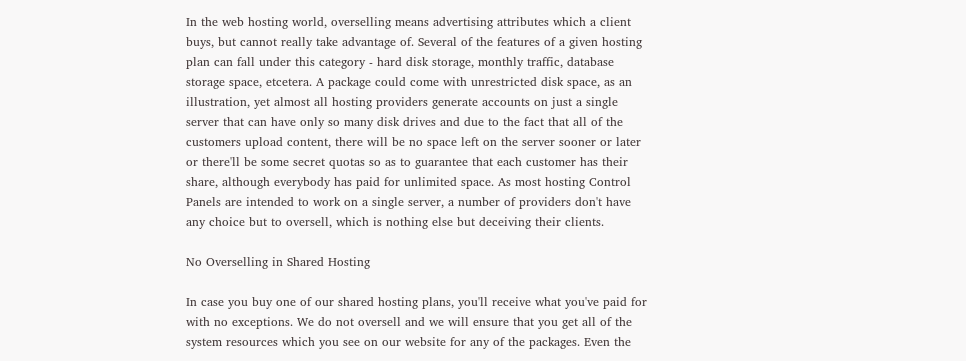In the web hosting world, overselling means advertising attributes which a client buys, but cannot really take advantage of. Several of the features of a given hosting plan can fall under this category - hard disk storage, monthly traffic, database storage space, etcetera. A package could come with unrestricted disk space, as an illustration, yet almost all hosting providers generate accounts on just a single server that can have only so many disk drives and due to the fact that all of the customers upload content, there will be no space left on the server sooner or later or there'll be some secret quotas so as to guarantee that each customer has their share, although everybody has paid for unlimited space. As most hosting Control Panels are intended to work on a single server, a number of providers don't have any choice but to oversell, which is nothing else but deceiving their clients.

No Overselling in Shared Hosting

In case you buy one of our shared hosting plans, you'll receive what you've paid for with no exceptions. We do not oversell and we will ensure that you get all of the system resources which you see on our website for any of the packages. Even the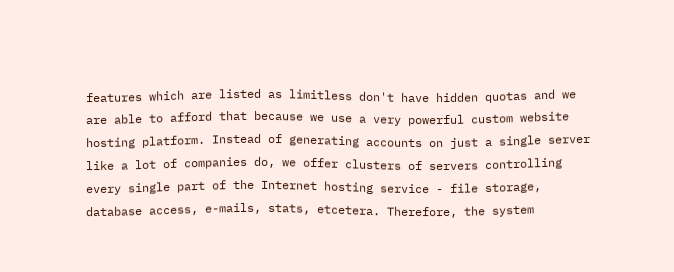features which are listed as limitless don't have hidden quotas and we are able to afford that because we use a very powerful custom website hosting platform. Instead of generating accounts on just a single server like a lot of companies do, we offer clusters of servers controlling every single part of the Internet hosting service - file storage, database access, e-mails, stats, etcetera. Therefore, the system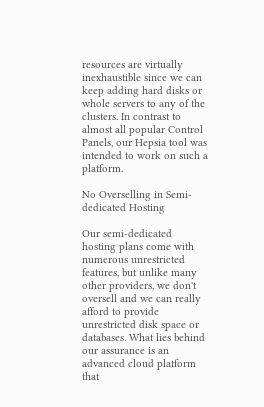resources are virtually inexhaustible since we can keep adding hard disks or whole servers to any of the clusters. In contrast to almost all popular Control Panels, our Hepsia tool was intended to work on such a platform.

No Overselling in Semi-dedicated Hosting

Our semi-dedicated hosting plans come with numerous unrestricted features, but unlike many other providers, we don't oversell and we can really afford to provide unrestricted disk space or databases. What lies behind our assurance is an advanced cloud platform that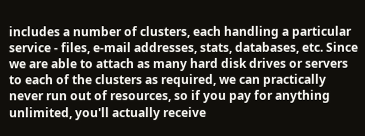includes a number of clusters, each handling a particular service - files, e-mail addresses, stats, databases, etc. Since we are able to attach as many hard disk drives or servers to each of the clusters as required, we can practically never run out of resources, so if you pay for anything unlimited, you'll actually receive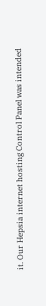it. Our Hepsia internet hosting Control Panel was intended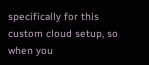specifically for this custom cloud setup, so when you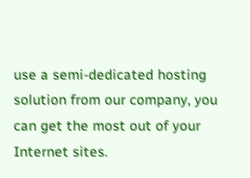use a semi-dedicated hosting solution from our company, you can get the most out of your Internet sites.